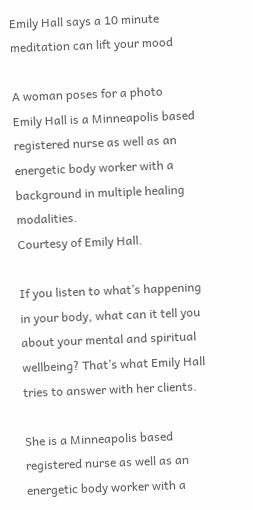Emily Hall says a 10 minute meditation can lift your mood

A woman poses for a photo
Emily Hall is a Minneapolis based registered nurse as well as an energetic body worker with a background in multiple healing modalities.
Courtesy of Emily Hall.

If you listen to what’s happening in your body, what can it tell you about your mental and spiritual wellbeing? That’s what Emily Hall tries to answer with her clients.

She is a Minneapolis based registered nurse as well as an energetic body worker with a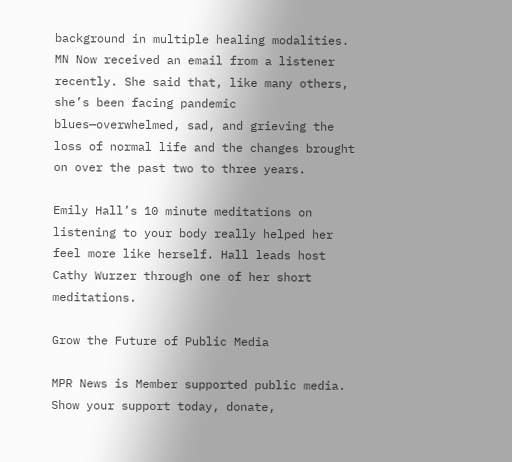background in multiple healing modalities. MN Now received an email from a listener recently. She said that, like many others, she’s been facing pandemic blues—overwhelmed, sad, and grieving the loss of normal life and the changes brought on over the past two to three years.

Emily Hall’s 10 minute meditations on listening to your body really helped her feel more like herself. Hall leads host Cathy Wurzer through one of her short meditations.

Grow the Future of Public Media

MPR News is Member supported public media. Show your support today, donate,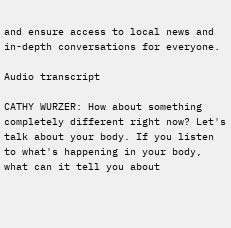and ensure access to local news and in-depth conversations for everyone.

Audio transcript

CATHY WURZER: How about something completely different right now? Let's talk about your body. If you listen to what's happening in your body, what can it tell you about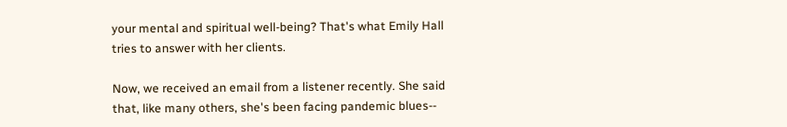your mental and spiritual well-being? That's what Emily Hall tries to answer with her clients.

Now, we received an email from a listener recently. She said that, like many others, she's been facing pandemic blues--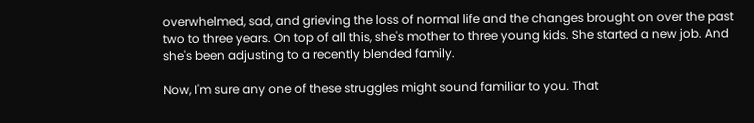overwhelmed, sad, and grieving the loss of normal life and the changes brought on over the past two to three years. On top of all this, she's mother to three young kids. She started a new job. And she's been adjusting to a recently blended family.

Now, I'm sure any one of these struggles might sound familiar to you. That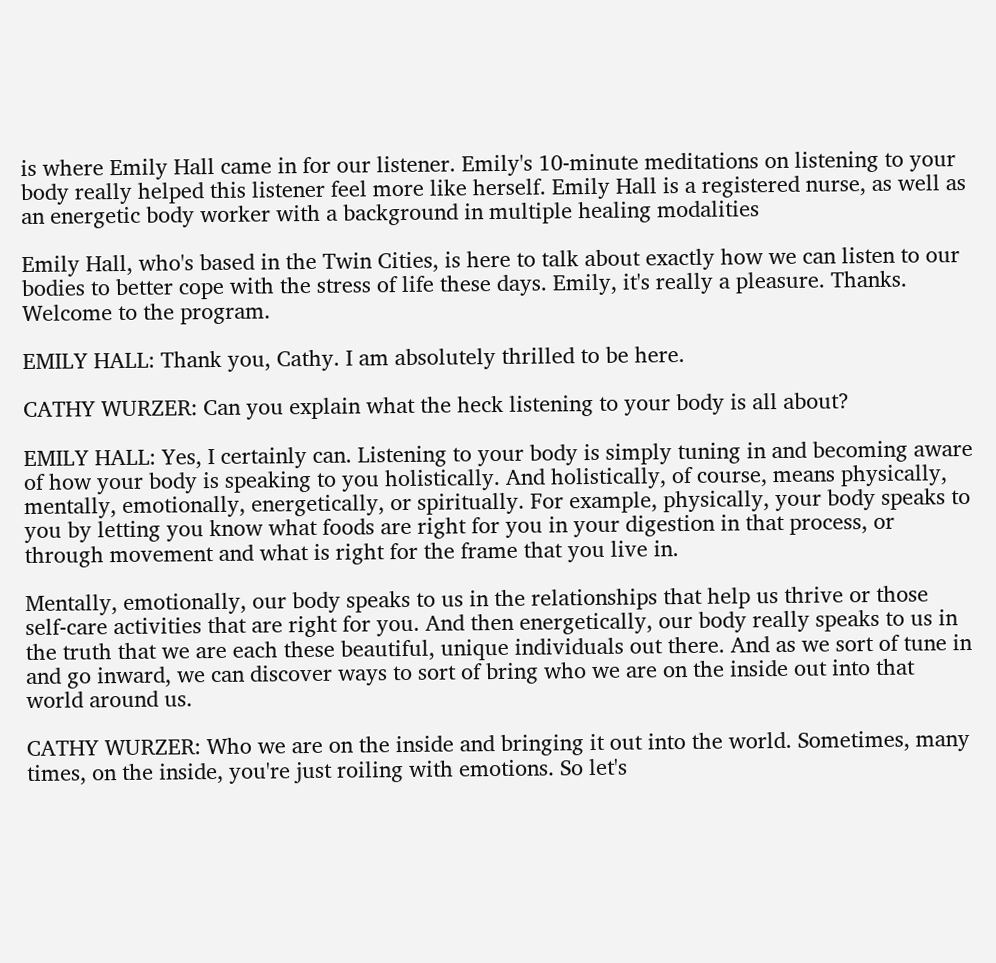is where Emily Hall came in for our listener. Emily's 10-minute meditations on listening to your body really helped this listener feel more like herself. Emily Hall is a registered nurse, as well as an energetic body worker with a background in multiple healing modalities

Emily Hall, who's based in the Twin Cities, is here to talk about exactly how we can listen to our bodies to better cope with the stress of life these days. Emily, it's really a pleasure. Thanks. Welcome to the program.

EMILY HALL: Thank you, Cathy. I am absolutely thrilled to be here.

CATHY WURZER: Can you explain what the heck listening to your body is all about?

EMILY HALL: Yes, I certainly can. Listening to your body is simply tuning in and becoming aware of how your body is speaking to you holistically. And holistically, of course, means physically, mentally, emotionally, energetically, or spiritually. For example, physically, your body speaks to you by letting you know what foods are right for you in your digestion in that process, or through movement and what is right for the frame that you live in.

Mentally, emotionally, our body speaks to us in the relationships that help us thrive or those self-care activities that are right for you. And then energetically, our body really speaks to us in the truth that we are each these beautiful, unique individuals out there. And as we sort of tune in and go inward, we can discover ways to sort of bring who we are on the inside out into that world around us.

CATHY WURZER: Who we are on the inside and bringing it out into the world. Sometimes, many times, on the inside, you're just roiling with emotions. So let's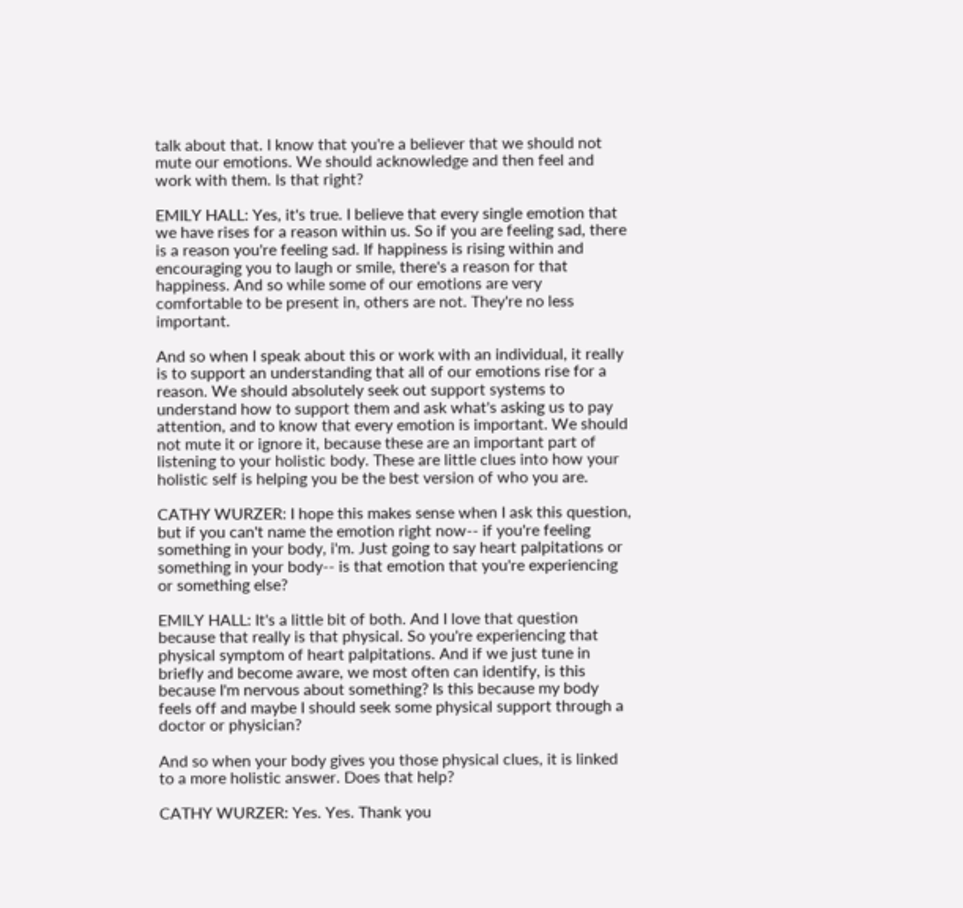talk about that. I know that you're a believer that we should not mute our emotions. We should acknowledge and then feel and work with them. Is that right?

EMILY HALL: Yes, it's true. I believe that every single emotion that we have rises for a reason within us. So if you are feeling sad, there is a reason you're feeling sad. If happiness is rising within and encouraging you to laugh or smile, there's a reason for that happiness. And so while some of our emotions are very comfortable to be present in, others are not. They're no less important.

And so when I speak about this or work with an individual, it really is to support an understanding that all of our emotions rise for a reason. We should absolutely seek out support systems to understand how to support them and ask what's asking us to pay attention, and to know that every emotion is important. We should not mute it or ignore it, because these are an important part of listening to your holistic body. These are little clues into how your holistic self is helping you be the best version of who you are.

CATHY WURZER: I hope this makes sense when I ask this question, but if you can't name the emotion right now-- if you're feeling something in your body, i'm. Just going to say heart palpitations or something in your body-- is that emotion that you're experiencing or something else?

EMILY HALL: It's a little bit of both. And I love that question because that really is that physical. So you're experiencing that physical symptom of heart palpitations. And if we just tune in briefly and become aware, we most often can identify, is this because I'm nervous about something? Is this because my body feels off and maybe I should seek some physical support through a doctor or physician?

And so when your body gives you those physical clues, it is linked to a more holistic answer. Does that help?

CATHY WURZER: Yes. Yes. Thank you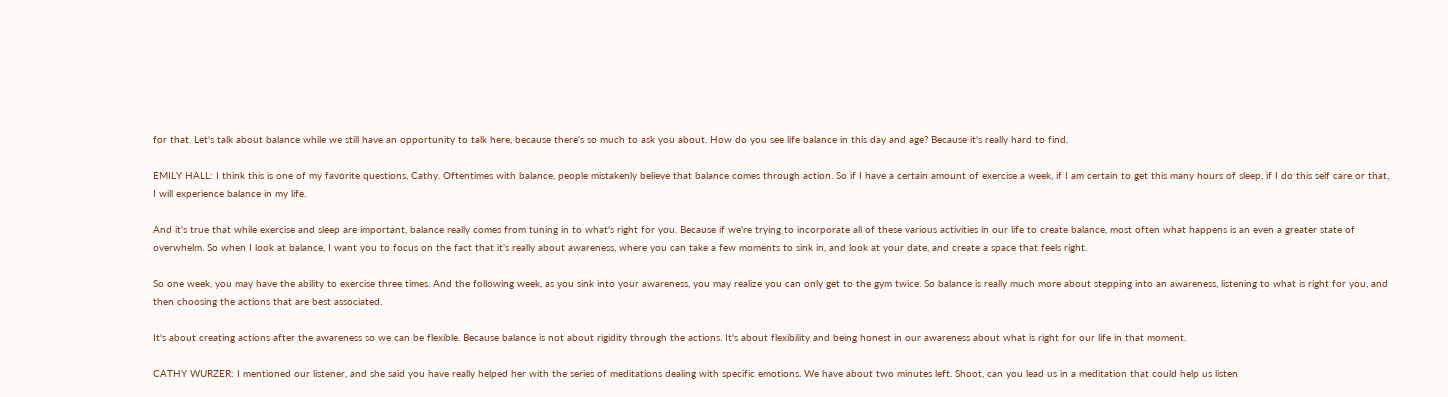for that. Let's talk about balance while we still have an opportunity to talk here, because there's so much to ask you about. How do you see life balance in this day and age? Because it's really hard to find.

EMILY HALL: I think this is one of my favorite questions, Cathy. Oftentimes with balance, people mistakenly believe that balance comes through action. So if I have a certain amount of exercise a week, if I am certain to get this many hours of sleep, if I do this self care or that, I will experience balance in my life.

And it's true that while exercise and sleep are important, balance really comes from tuning in to what's right for you. Because if we're trying to incorporate all of these various activities in our life to create balance, most often what happens is an even a greater state of overwhelm. So when I look at balance, I want you to focus on the fact that it's really about awareness, where you can take a few moments to sink in, and look at your date, and create a space that feels right.

So one week, you may have the ability to exercise three times. And the following week, as you sink into your awareness, you may realize you can only get to the gym twice. So balance is really much more about stepping into an awareness, listening to what is right for you, and then choosing the actions that are best associated.

It's about creating actions after the awareness so we can be flexible. Because balance is not about rigidity through the actions. It's about flexibility and being honest in our awareness about what is right for our life in that moment.

CATHY WURZER: I mentioned our listener, and she said you have really helped her with the series of meditations dealing with specific emotions. We have about two minutes left. Shoot, can you lead us in a meditation that could help us listen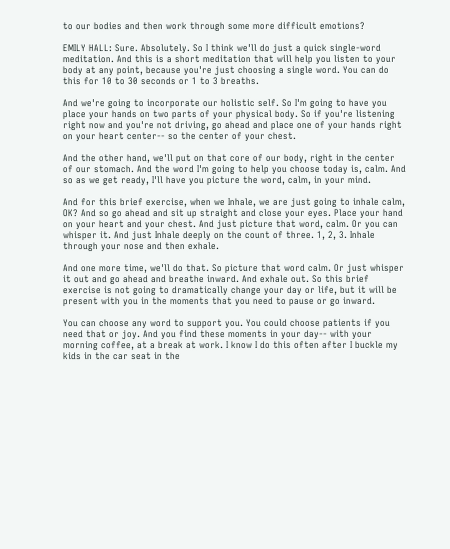to our bodies and then work through some more difficult emotions?

EMILY HALL: Sure. Absolutely. So I think we'll do just a quick single-word meditation. And this is a short meditation that will help you listen to your body at any point, because you're just choosing a single word. You can do this for 10 to 30 seconds or 1 to 3 breaths.

And we're going to incorporate our holistic self. So I'm going to have you place your hands on two parts of your physical body. So if you're listening right now and you're not driving, go ahead and place one of your hands right on your heart center-- so the center of your chest.

And the other hand, we'll put on that core of our body, right in the center of our stomach. And the word I'm going to help you choose today is, calm. And so as we get ready, I'll have you picture the word, calm, in your mind.

And for this brief exercise, when we Inhale, we are just going to inhale calm, OK? And so go ahead and sit up straight and close your eyes. Place your hand on your heart and your chest. And just picture that word, calm. Or you can whisper it. And just Inhale deeply on the count of three. 1, 2, 3. Inhale through your nose and then exhale.

And one more time, we'll do that. So picture that word calm. Or just whisper it out and go ahead and breathe inward. And exhale out. So this brief exercise is not going to dramatically change your day or life, but it will be present with you in the moments that you need to pause or go inward.

You can choose any word to support you. You could choose patients if you need that or joy. And you find these moments in your day-- with your morning coffee, at a break at work. I know I do this often after I buckle my kids in the car seat in the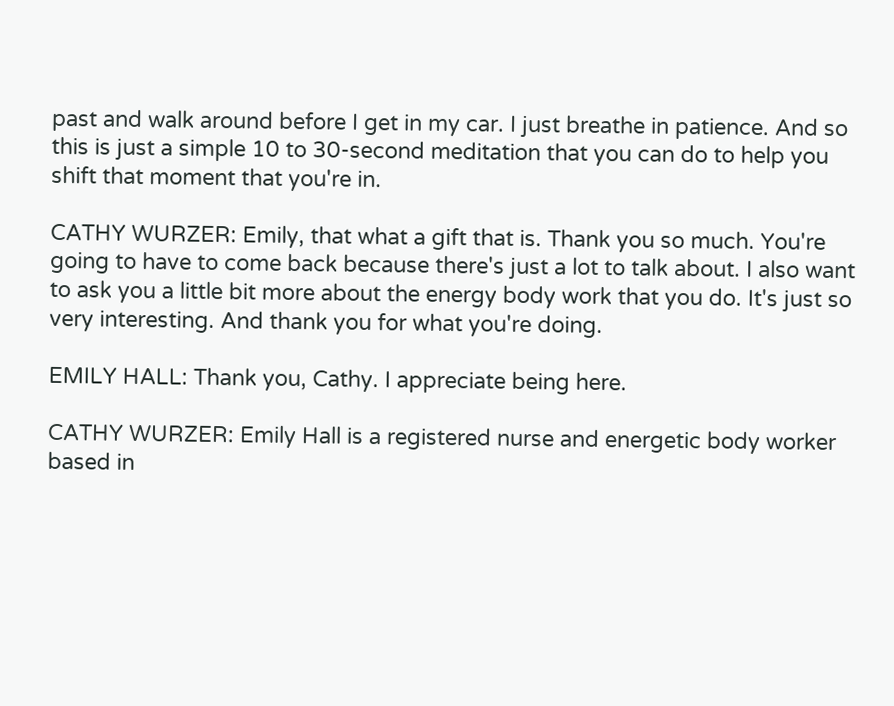past and walk around before I get in my car. I just breathe in patience. And so this is just a simple 10 to 30-second meditation that you can do to help you shift that moment that you're in.

CATHY WURZER: Emily, that what a gift that is. Thank you so much. You're going to have to come back because there's just a lot to talk about. I also want to ask you a little bit more about the energy body work that you do. It's just so very interesting. And thank you for what you're doing.

EMILY HALL: Thank you, Cathy. I appreciate being here.

CATHY WURZER: Emily Hall is a registered nurse and energetic body worker based in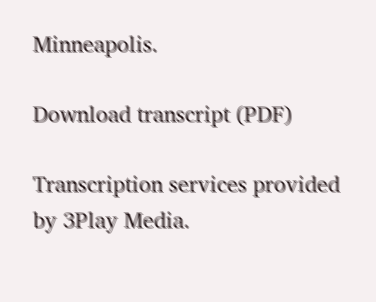Minneapolis.

Download transcript (PDF)

Transcription services provided by 3Play Media.